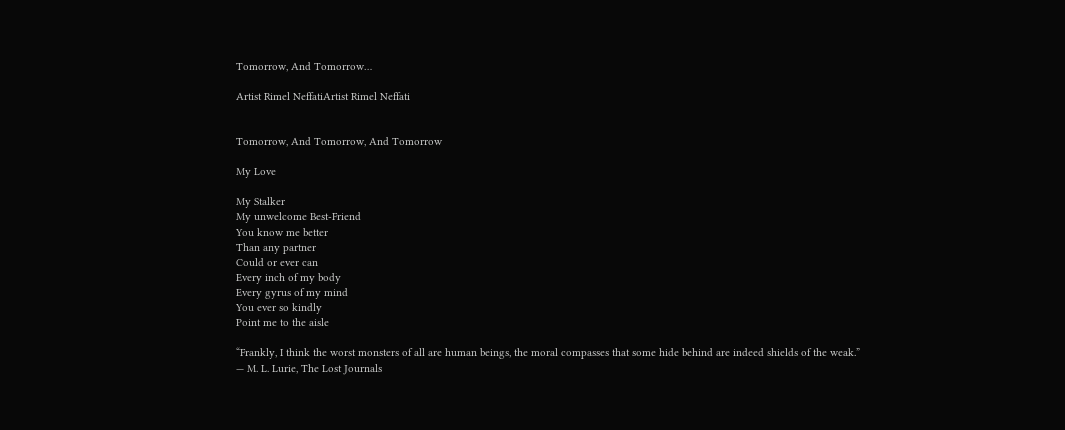Tomorrow, And Tomorrow…

Artist Rimel NeffatiArtist Rimel Neffati


Tomorrow, And Tomorrow, And Tomorrow

My Love

My Stalker
My unwelcome Best-Friend
You know me better
Than any partner
Could or ever can
Every inch of my body
Every gyrus of my mind
You ever so kindly
Point me to the aisle

“Frankly, I think the worst monsters of all are human beings, the moral compasses that some hide behind are indeed shields of the weak.”
— M. L. Lurie, The Lost Journals